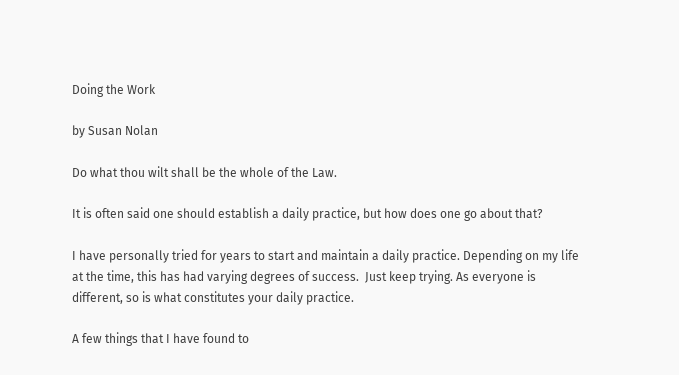Doing the Work

by Susan Nolan

Do what thou wilt shall be the whole of the Law.

It is often said one should establish a daily practice, but how does one go about that?

I have personally tried for years to start and maintain a daily practice. Depending on my life at the time, this has had varying degrees of success.  Just keep trying. As everyone is different, so is what constitutes your daily practice.

A few things that I have found to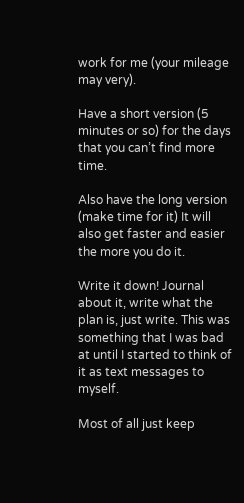work for me (your mileage may very).

Have a short version (5 minutes or so) for the days that you can’t find more time.

Also have the long version (make time for it) It will also get faster and easier the more you do it.

Write it down! Journal about it, write what the plan is, just write. This was something that I was bad at until I started to think of it as text messages to myself.

Most of all just keep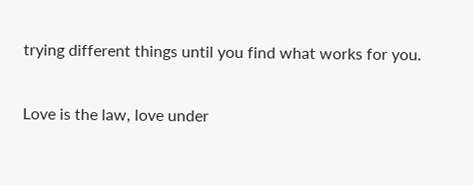trying different things until you find what works for you.

Love is the law, love under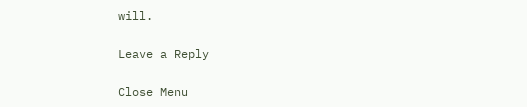will.

Leave a Reply

Close Menu